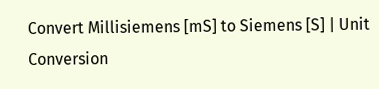Convert Millisiemens [mS] to Siemens [S] | Unit Conversion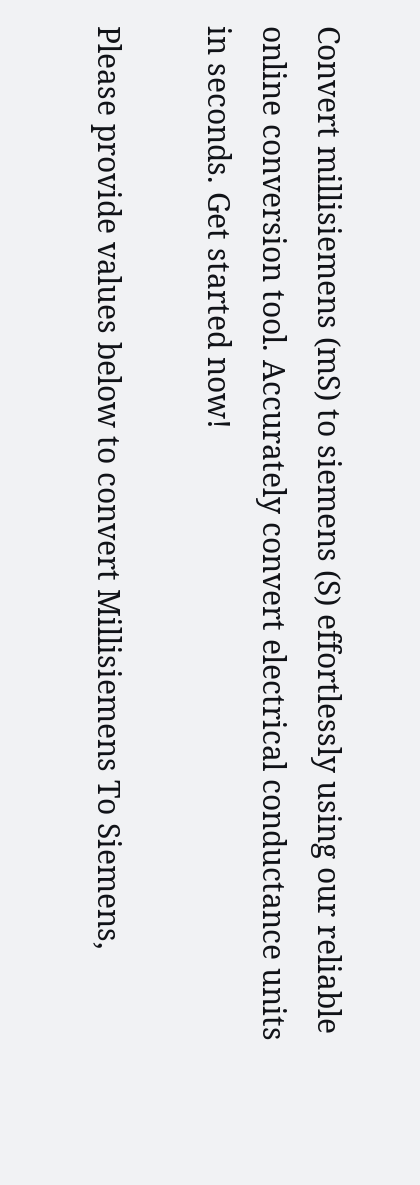Convert millisiemens (mS) to siemens (S) effortlessly using our reliable online conversion tool. Accurately convert electrical conductance units in seconds. Get started now!

Please provide values below to convert Millisiemens To Siemens,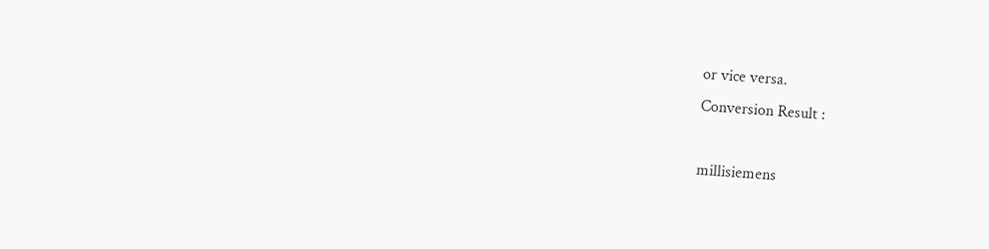or vice versa.
Conversion Result :

millisiemens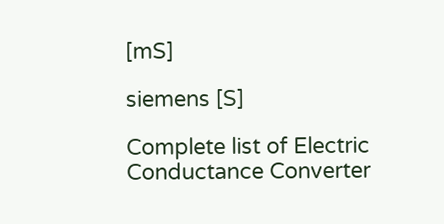[mS]

siemens [S]

Complete list of Electric Conductance Converter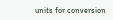units for conversion